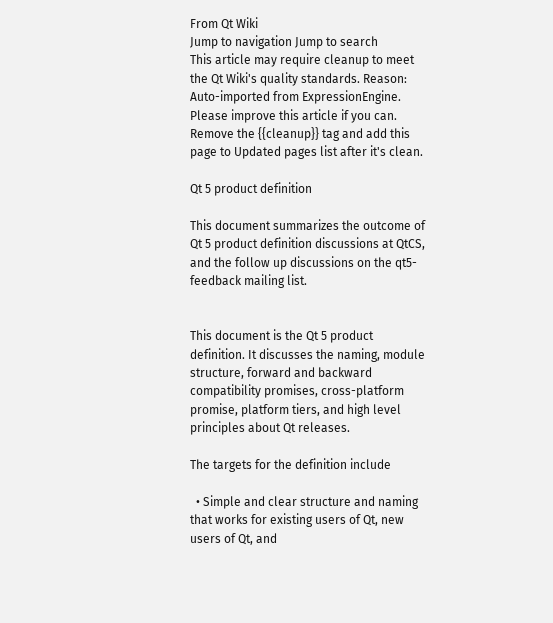From Qt Wiki
Jump to navigation Jump to search
This article may require cleanup to meet the Qt Wiki's quality standards. Reason: Auto-imported from ExpressionEngine.
Please improve this article if you can. Remove the {{cleanup}} tag and add this page to Updated pages list after it's clean.

Qt 5 product definition

This document summarizes the outcome of Qt 5 product definition discussions at QtCS, and the follow up discussions on the qt5-feedback mailing list.


This document is the Qt 5 product definition. It discusses the naming, module structure, forward and backward compatibility promises, cross-platform promise, platform tiers, and high level principles about Qt releases.

The targets for the definition include

  • Simple and clear structure and naming that works for existing users of Qt, new users of Qt, and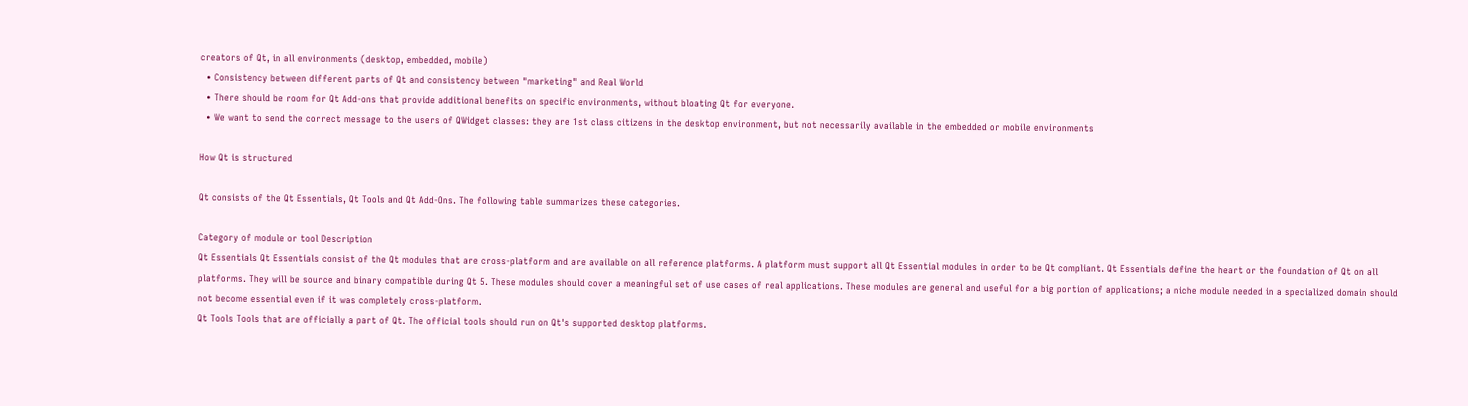creators of Qt, in all environments (desktop, embedded, mobile)
  • Consistency between different parts of Qt and consistency between "marketing" and Real World
  • There should be room for Qt Add-ons that provide additional benefits on specific environments, without bloating Qt for everyone.
  • We want to send the correct message to the users of QWidget classes: they are 1st class citizens in the desktop environment, but not necessarily available in the embedded or mobile environments

How Qt is structured

Qt consists of the Qt Essentials, Qt Tools and Qt Add-Ons. The following table summarizes these categories.

Category of module or tool Description
Qt Essentials Qt Essentials consist of the Qt modules that are cross-platform and are available on all reference platforms. A platform must support all Qt Essential modules in order to be Qt compliant. Qt Essentials define the heart or the foundation of Qt on all platforms. They will be source and binary compatible during Qt 5. These modules should cover a meaningful set of use cases of real applications. These modules are general and useful for a big portion of applications; a niche module needed in a specialized domain should not become essential even if it was completely cross-platform.
Qt Tools Tools that are officially a part of Qt. The official tools should run on Qt's supported desktop platforms.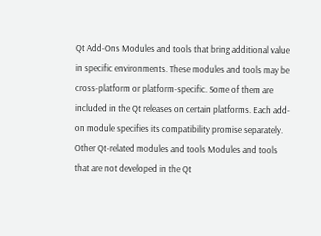Qt Add-Ons Modules and tools that bring additional value in specific environments. These modules and tools may be cross-platform or platform-specific. Some of them are included in the Qt releases on certain platforms. Each add-on module specifies its compatibility promise separately.
Other Qt-related modules and tools Modules and tools that are not developed in the Qt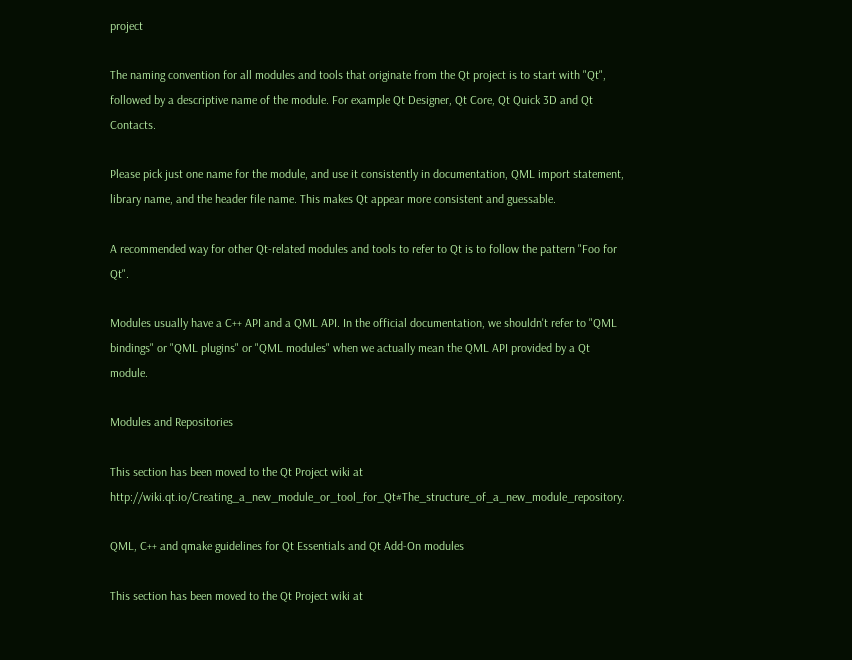project

The naming convention for all modules and tools that originate from the Qt project is to start with "Qt", followed by a descriptive name of the module. For example Qt Designer, Qt Core, Qt Quick 3D and Qt Contacts.

Please pick just one name for the module, and use it consistently in documentation, QML import statement, library name, and the header file name. This makes Qt appear more consistent and guessable.

A recommended way for other Qt-related modules and tools to refer to Qt is to follow the pattern "Foo for Qt".

Modules usually have a C++ API and a QML API. In the official documentation, we shouldn't refer to "QML bindings" or "QML plugins" or "QML modules" when we actually mean the QML API provided by a Qt module.

Modules and Repositories

This section has been moved to the Qt Project wiki at http://wiki.qt.io/Creating_a_new_module_or_tool_for_Qt#The_structure_of_a_new_module_repository.

QML, C++ and qmake guidelines for Qt Essentials and Qt Add-On modules

This section has been moved to the Qt Project wiki at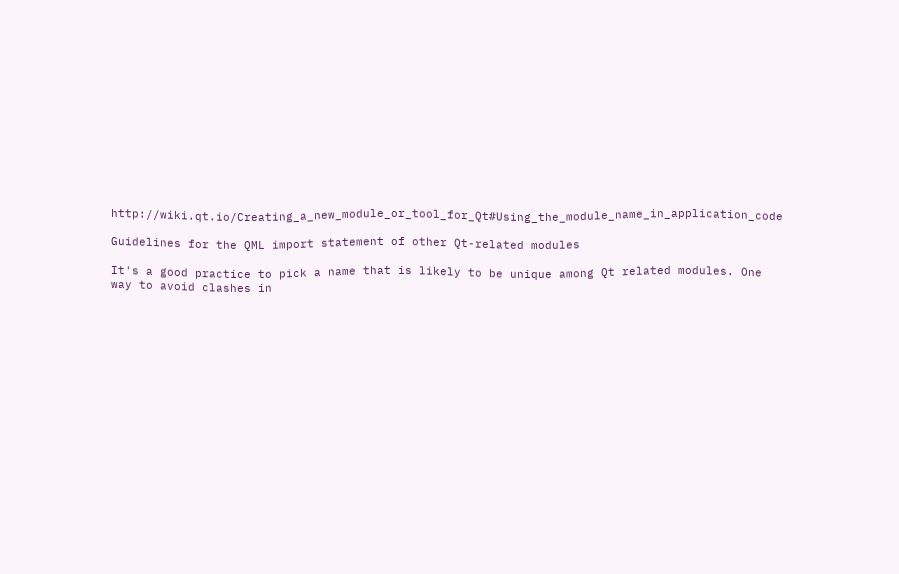http://wiki.qt.io/Creating_a_new_module_or_tool_for_Qt#Using_the_module_name_in_application_code

Guidelines for the QML import statement of other Qt-related modules

It's a good practice to pick a name that is likely to be unique among Qt related modules. One way to avoid clashes in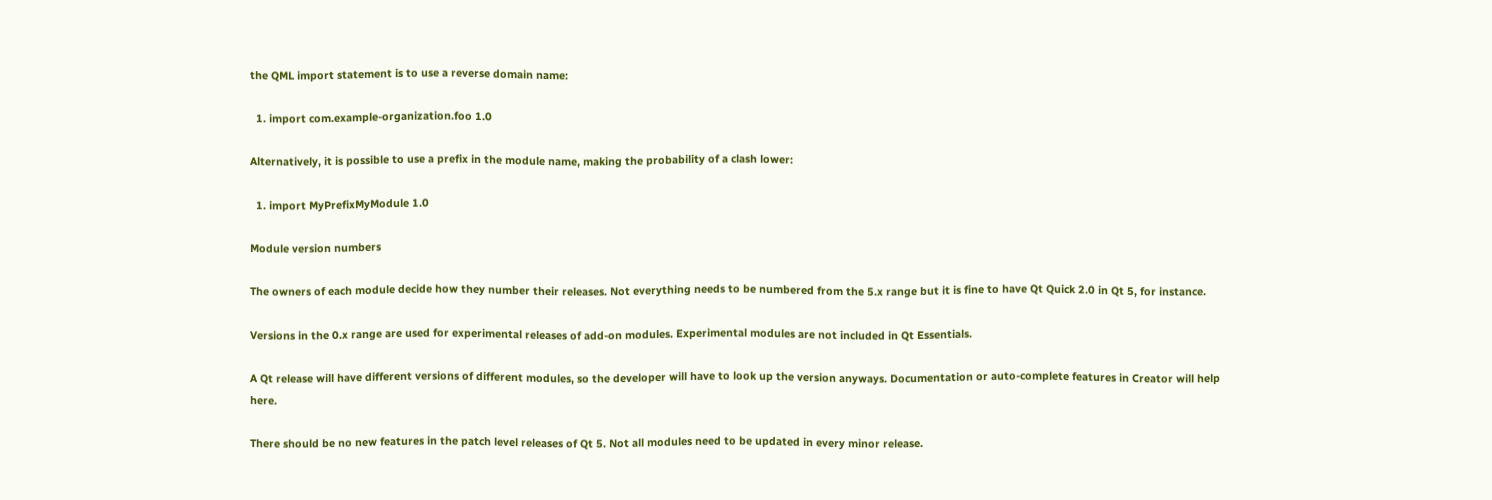the QML import statement is to use a reverse domain name:

  1. import com.example-organization.foo 1.0

Alternatively, it is possible to use a prefix in the module name, making the probability of a clash lower:

  1. import MyPrefixMyModule 1.0

Module version numbers

The owners of each module decide how they number their releases. Not everything needs to be numbered from the 5.x range but it is fine to have Qt Quick 2.0 in Qt 5, for instance.

Versions in the 0.x range are used for experimental releases of add-on modules. Experimental modules are not included in Qt Essentials.

A Qt release will have different versions of different modules, so the developer will have to look up the version anyways. Documentation or auto-complete features in Creator will help here.

There should be no new features in the patch level releases of Qt 5. Not all modules need to be updated in every minor release.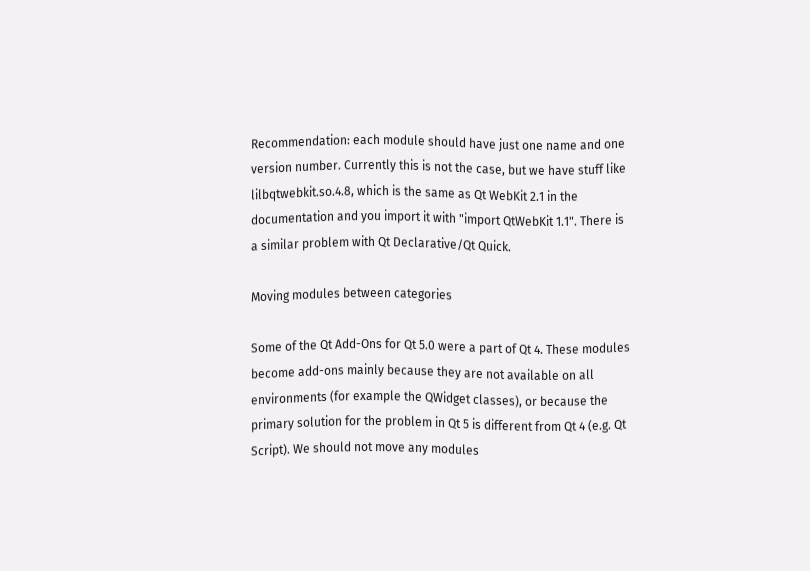Recommendation: each module should have just one name and one version number. Currently this is not the case, but we have stuff like lilbqtwebkit.so.4.8, which is the same as Qt WebKit 2.1 in the documentation and you import it with "import QtWebKit 1.1". There is a similar problem with Qt Declarative/Qt Quick.

Moving modules between categories

Some of the Qt Add-Ons for Qt 5.0 were a part of Qt 4. These modules become add-ons mainly because they are not available on all environments (for example the QWidget classes), or because the primary solution for the problem in Qt 5 is different from Qt 4 (e.g. Qt Script). We should not move any modules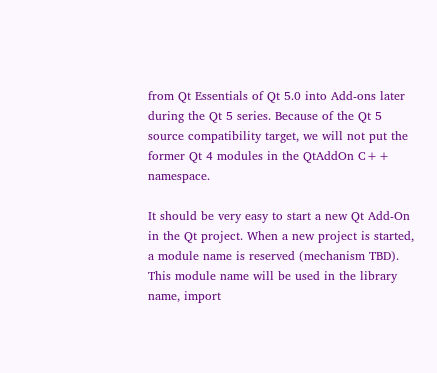from Qt Essentials of Qt 5.0 into Add-ons later during the Qt 5 series. Because of the Qt 5 source compatibility target, we will not put the former Qt 4 modules in the QtAddOn C++ namespace.

It should be very easy to start a new Qt Add-On in the Qt project. When a new project is started, a module name is reserved (mechanism TBD). This module name will be used in the library name, import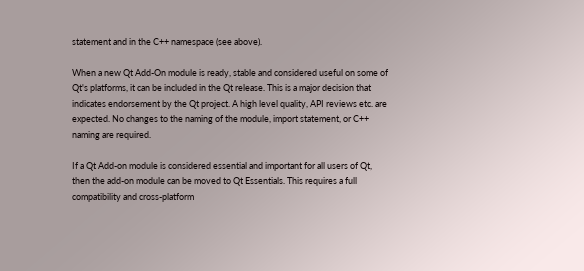statement and in the C++ namespace (see above).

When a new Qt Add-On module is ready, stable and considered useful on some of Qt's platforms, it can be included in the Qt release. This is a major decision that indicates endorsement by the Qt project. A high level quality, API reviews etc. are expected. No changes to the naming of the module, import statement, or C++ naming are required.

If a Qt Add-on module is considered essential and important for all users of Qt, then the add-on module can be moved to Qt Essentials. This requires a full compatibility and cross-platform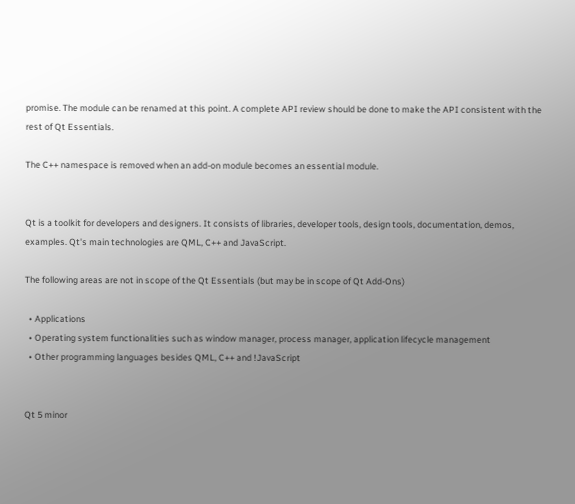promise. The module can be renamed at this point. A complete API review should be done to make the API consistent with the rest of Qt Essentials.

The C++ namespace is removed when an add-on module becomes an essential module.


Qt is a toolkit for developers and designers. It consists of libraries, developer tools, design tools, documentation, demos, examples. Qt's main technologies are QML, C++ and JavaScript.

The following areas are not in scope of the Qt Essentials (but may be in scope of Qt Add-Ons)

  • Applications
  • Operating system functionalities such as window manager, process manager, application lifecycle management
  • Other programming languages besides QML, C++ and !JavaScript


Qt 5 minor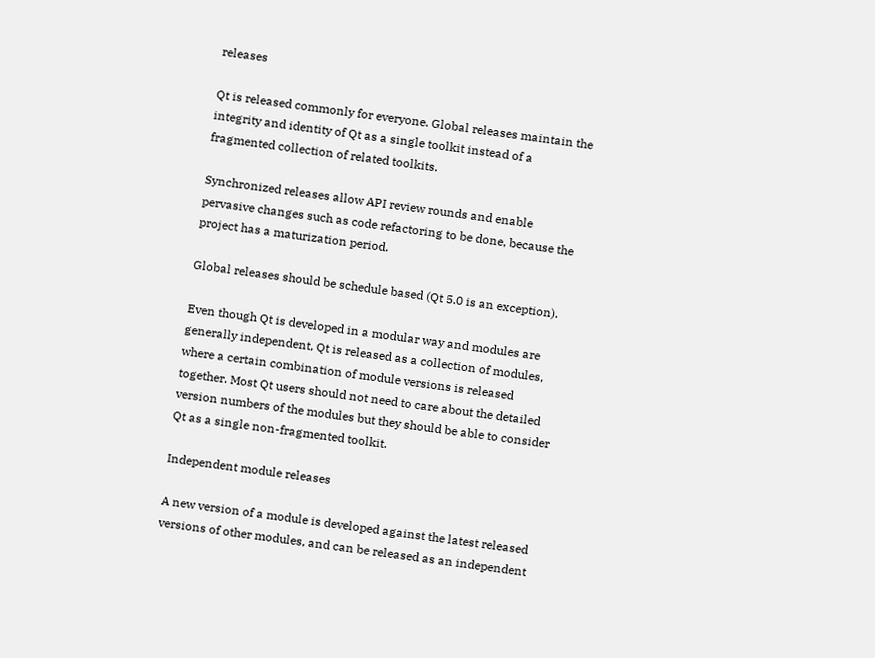releases

Qt is released commonly for everyone. Global releases maintain the integrity and identity of Qt as a single toolkit instead of a fragmented collection of related toolkits.

Synchronized releases allow API review rounds and enable pervasive changes such as code refactoring to be done, because the project has a maturization period.

Global releases should be schedule based (Qt 5.0 is an exception).

Even though Qt is developed in a modular way and modules are generally independent, Qt is released as a collection of modules, where a certain combination of module versions is released together. Most Qt users should not need to care about the detailed version numbers of the modules but they should be able to consider Qt as a single non-fragmented toolkit.

Independent module releases

A new version of a module is developed against the latest released versions of other modules, and can be released as an independent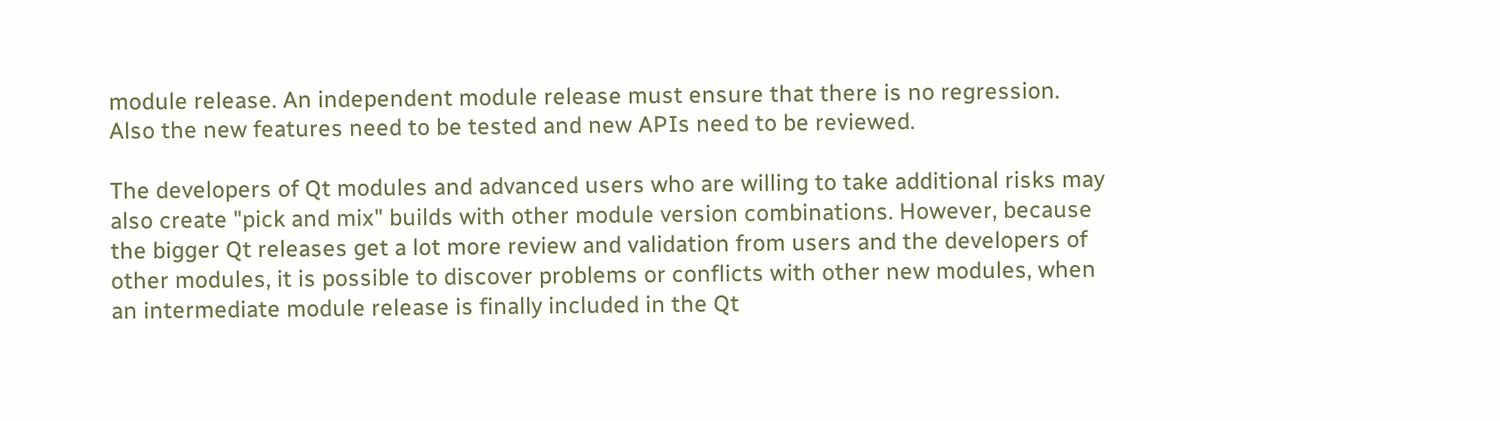module release. An independent module release must ensure that there is no regression. Also the new features need to be tested and new APIs need to be reviewed.

The developers of Qt modules and advanced users who are willing to take additional risks may also create "pick and mix" builds with other module version combinations. However, because the bigger Qt releases get a lot more review and validation from users and the developers of other modules, it is possible to discover problems or conflicts with other new modules, when an intermediate module release is finally included in the Qt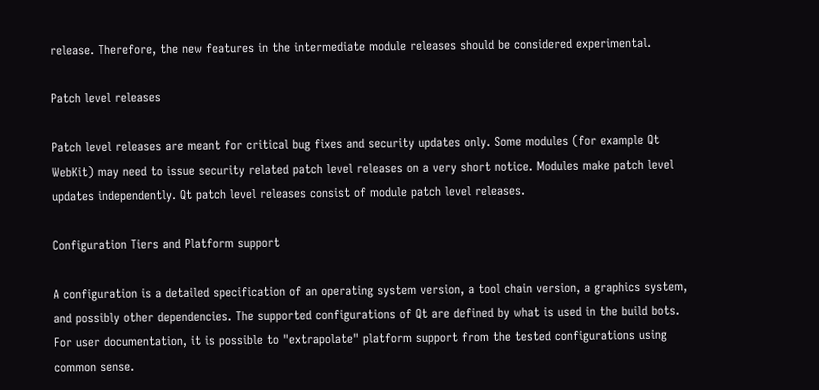release. Therefore, the new features in the intermediate module releases should be considered experimental.

Patch level releases

Patch level releases are meant for critical bug fixes and security updates only. Some modules (for example Qt WebKit) may need to issue security related patch level releases on a very short notice. Modules make patch level updates independently. Qt patch level releases consist of module patch level releases.

Configuration Tiers and Platform support

A configuration is a detailed specification of an operating system version, a tool chain version, a graphics system, and possibly other dependencies. The supported configurations of Qt are defined by what is used in the build bots. For user documentation, it is possible to "extrapolate" platform support from the tested configurations using common sense.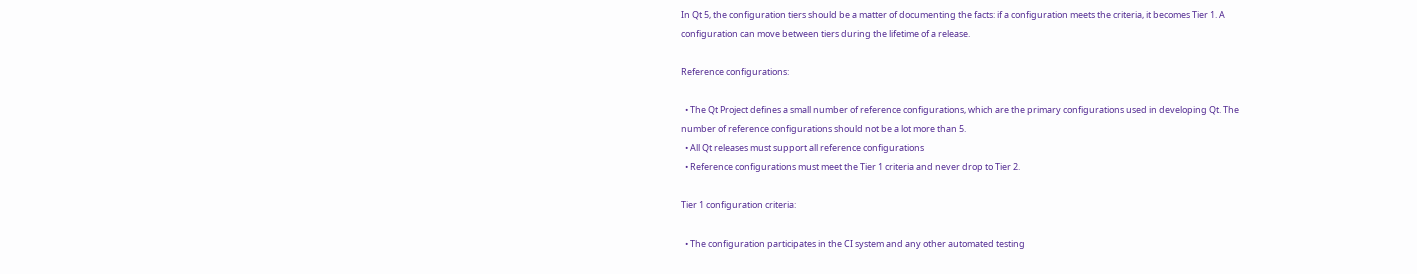In Qt 5, the configuration tiers should be a matter of documenting the facts: if a configuration meets the criteria, it becomes Tier 1. A configuration can move between tiers during the lifetime of a release.

Reference configurations:

  • The Qt Project defines a small number of reference configurations, which are the primary configurations used in developing Qt. The number of reference configurations should not be a lot more than 5.
  • All Qt releases must support all reference configurations
  • Reference configurations must meet the Tier 1 criteria and never drop to Tier 2.

Tier 1 configuration criteria:

  • The configuration participates in the CI system and any other automated testing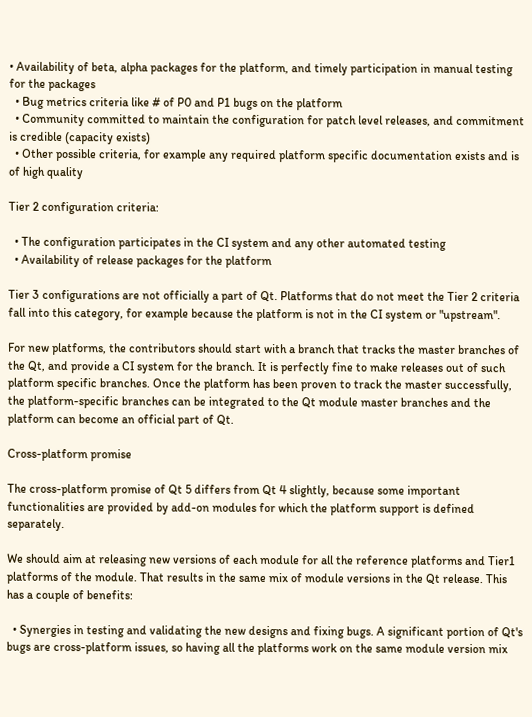• Availability of beta, alpha packages for the platform, and timely participation in manual testing for the packages
  • Bug metrics criteria like # of P0 and P1 bugs on the platform
  • Community committed to maintain the configuration for patch level releases, and commitment is credible (capacity exists)
  • Other possible criteria, for example any required platform specific documentation exists and is of high quality

Tier 2 configuration criteria:

  • The configuration participates in the CI system and any other automated testing
  • Availability of release packages for the platform

Tier 3 configurations are not officially a part of Qt. Platforms that do not meet the Tier 2 criteria fall into this category, for example because the platform is not in the CI system or "upstream".

For new platforms, the contributors should start with a branch that tracks the master branches of the Qt, and provide a CI system for the branch. It is perfectly fine to make releases out of such platform specific branches. Once the platform has been proven to track the master successfully, the platform-specific branches can be integrated to the Qt module master branches and the platform can become an official part of Qt.

Cross-platform promise

The cross-platform promise of Qt 5 differs from Qt 4 slightly, because some important functionalities are provided by add-on modules for which the platform support is defined separately.

We should aim at releasing new versions of each module for all the reference platforms and Tier1 platforms of the module. That results in the same mix of module versions in the Qt release. This has a couple of benefits:

  • Synergies in testing and validating the new designs and fixing bugs. A significant portion of Qt's bugs are cross-platform issues, so having all the platforms work on the same module version mix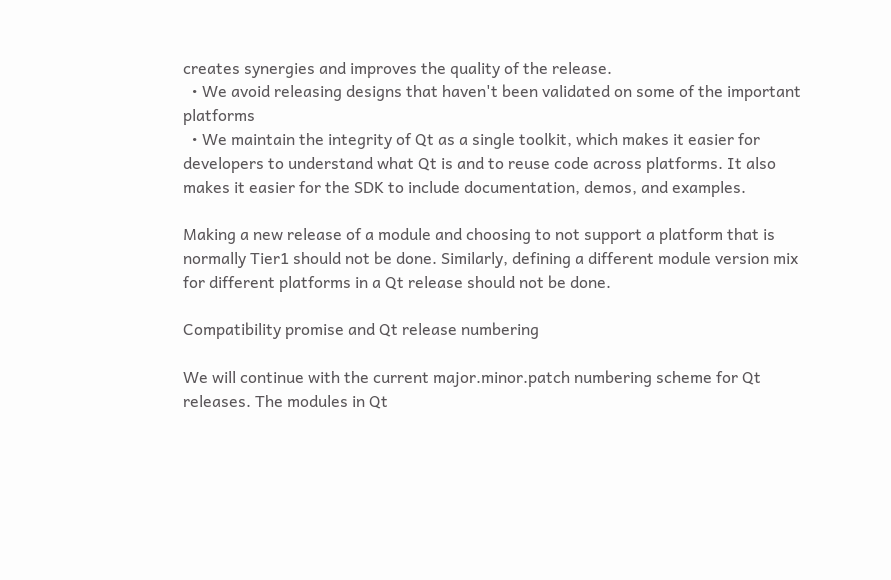creates synergies and improves the quality of the release.
  • We avoid releasing designs that haven't been validated on some of the important platforms
  • We maintain the integrity of Qt as a single toolkit, which makes it easier for developers to understand what Qt is and to reuse code across platforms. It also makes it easier for the SDK to include documentation, demos, and examples.

Making a new release of a module and choosing to not support a platform that is normally Tier1 should not be done. Similarly, defining a different module version mix for different platforms in a Qt release should not be done.

Compatibility promise and Qt release numbering

We will continue with the current major.minor.patch numbering scheme for Qt releases. The modules in Qt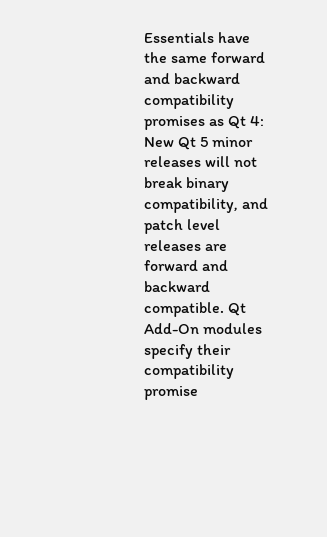Essentials have the same forward and backward compatibility promises as Qt 4: New Qt 5 minor releases will not break binary compatibility, and patch level releases are forward and backward compatible. Qt Add-On modules specify their compatibility promise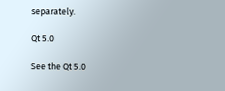separately.

Qt 5.0

See the Qt 5.0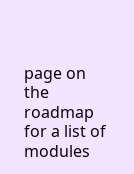page on the roadmap for a list of modules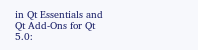in Qt Essentials and Qt Add-Ons for Qt 5.0: